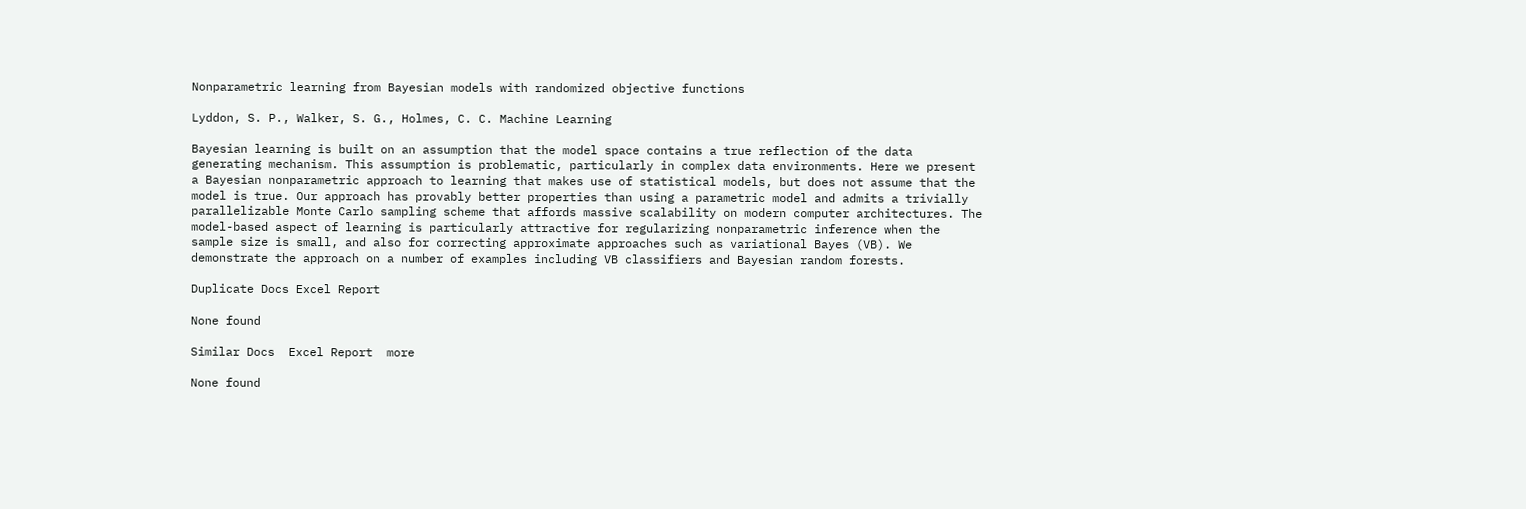Nonparametric learning from Bayesian models with randomized objective functions

Lyddon, S. P., Walker, S. G., Holmes, C. C. Machine Learning

Bayesian learning is built on an assumption that the model space contains a true reflection of the data generating mechanism. This assumption is problematic, particularly in complex data environments. Here we present a Bayesian nonparametric approach to learning that makes use of statistical models, but does not assume that the model is true. Our approach has provably better properties than using a parametric model and admits a trivially parallelizable Monte Carlo sampling scheme that affords massive scalability on modern computer architectures. The model-based aspect of learning is particularly attractive for regularizing nonparametric inference when the sample size is small, and also for correcting approximate approaches such as variational Bayes (VB). We demonstrate the approach on a number of examples including VB classifiers and Bayesian random forests.

Duplicate Docs Excel Report

None found

Similar Docs  Excel Report  more

None found